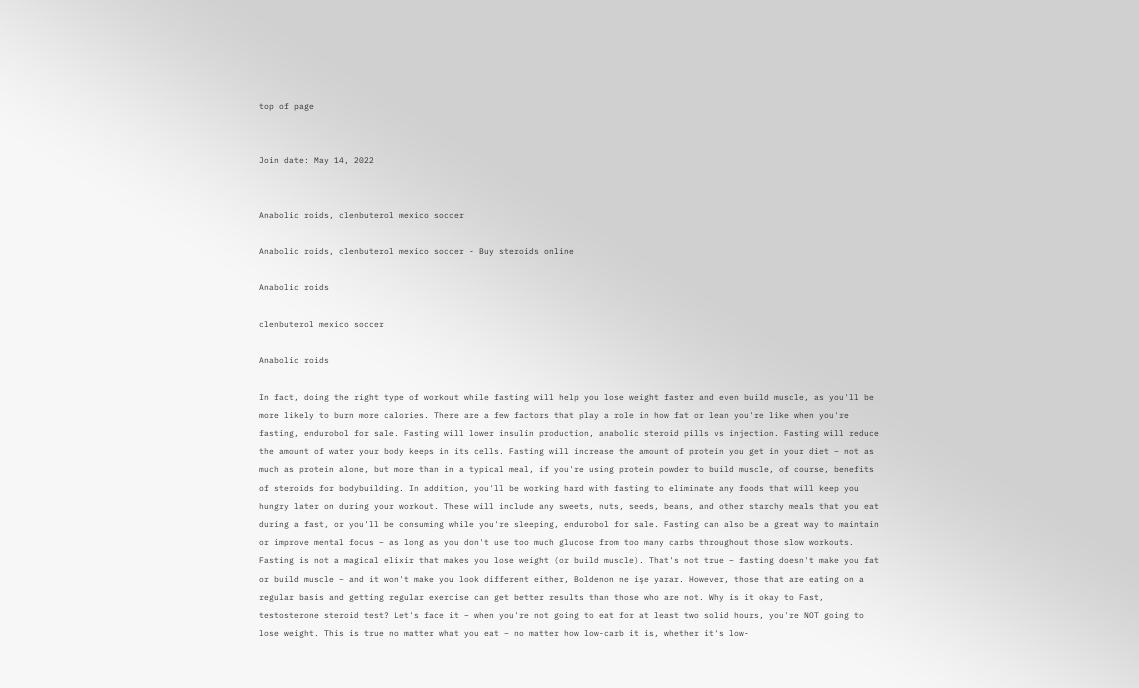top of page


Join date: May 14, 2022


Anabolic roids, clenbuterol mexico soccer

Anabolic roids, clenbuterol mexico soccer - Buy steroids online

Anabolic roids

clenbuterol mexico soccer

Anabolic roids

In fact, doing the right type of workout while fasting will help you lose weight faster and even build muscle, as you'll be more likely to burn more calories. There are a few factors that play a role in how fat or lean you're like when you're fasting, endurobol for sale. Fasting will lower insulin production, anabolic steroid pills vs injection. Fasting will reduce the amount of water your body keeps in its cells. Fasting will increase the amount of protein you get in your diet – not as much as protein alone, but more than in a typical meal, if you're using protein powder to build muscle, of course, benefits of steroids for bodybuilding. In addition, you'll be working hard with fasting to eliminate any foods that will keep you hungry later on during your workout. These will include any sweets, nuts, seeds, beans, and other starchy meals that you eat during a fast, or you'll be consuming while you're sleeping, endurobol for sale. Fasting can also be a great way to maintain or improve mental focus – as long as you don't use too much glucose from too many carbs throughout those slow workouts. Fasting is not a magical elixir that makes you lose weight (or build muscle). That's not true – fasting doesn't make you fat or build muscle – and it won't make you look different either, Boldenon ne işe yarar. However, those that are eating on a regular basis and getting regular exercise can get better results than those who are not. Why is it okay to Fast, testosterone steroid test? Let's face it – when you're not going to eat for at least two solid hours, you're NOT going to lose weight. This is true no matter what you eat – no matter how low-carb it is, whether it's low-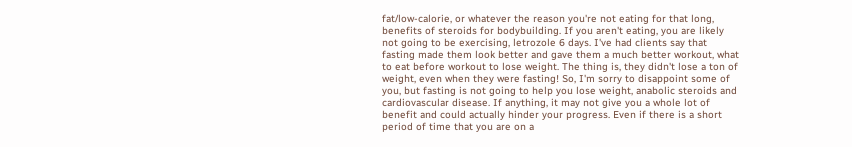fat/low-calorie, or whatever the reason you're not eating for that long, benefits of steroids for bodybuilding. If you aren't eating, you are likely not going to be exercising, letrozole 6 days. I've had clients say that fasting made them look better and gave them a much better workout, what to eat before workout to lose weight. The thing is, they didn't lose a ton of weight, even when they were fasting! So, I'm sorry to disappoint some of you, but fasting is not going to help you lose weight, anabolic steroids and cardiovascular disease. If anything, it may not give you a whole lot of benefit and could actually hinder your progress. Even if there is a short period of time that you are on a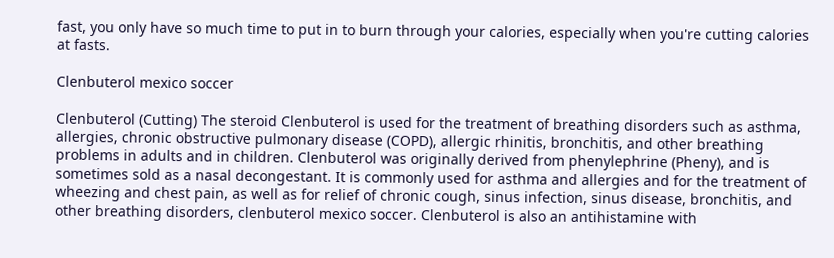fast, you only have so much time to put in to burn through your calories, especially when you're cutting calories at fasts.

Clenbuterol mexico soccer

Clenbuterol (Cutting) The steroid Clenbuterol is used for the treatment of breathing disorders such as asthma, allergies, chronic obstructive pulmonary disease (COPD), allergic rhinitis, bronchitis, and other breathing problems in adults and in children. Clenbuterol was originally derived from phenylephrine (Pheny), and is sometimes sold as a nasal decongestant. It is commonly used for asthma and allergies and for the treatment of wheezing and chest pain, as well as for relief of chronic cough, sinus infection, sinus disease, bronchitis, and other breathing disorders, clenbuterol mexico soccer. Clenbuterol is also an antihistamine with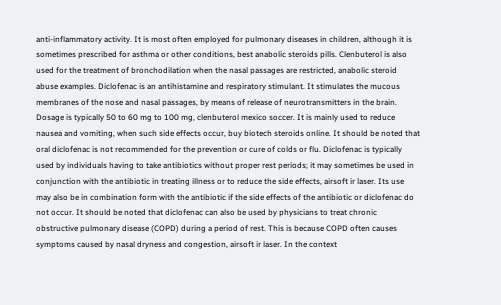anti-inflammatory activity. It is most often employed for pulmonary diseases in children, although it is sometimes prescribed for asthma or other conditions, best anabolic steroids pills. Clenbuterol is also used for the treatment of bronchodilation when the nasal passages are restricted, anabolic steroid abuse examples. Diclofenac is an antihistamine and respiratory stimulant. It stimulates the mucous membranes of the nose and nasal passages, by means of release of neurotransmitters in the brain. Dosage is typically 50 to 60 mg to 100 mg, clenbuterol mexico soccer. It is mainly used to reduce nausea and vomiting, when such side effects occur, buy biotech steroids online. It should be noted that oral diclofenac is not recommended for the prevention or cure of colds or flu. Diclofenac is typically used by individuals having to take antibiotics without proper rest periods; it may sometimes be used in conjunction with the antibiotic in treating illness or to reduce the side effects, airsoft ir laser. Its use may also be in combination form with the antibiotic if the side effects of the antibiotic or diclofenac do not occur. It should be noted that diclofenac can also be used by physicians to treat chronic obstructive pulmonary disease (COPD) during a period of rest. This is because COPD often causes symptoms caused by nasal dryness and congestion, airsoft ir laser. In the context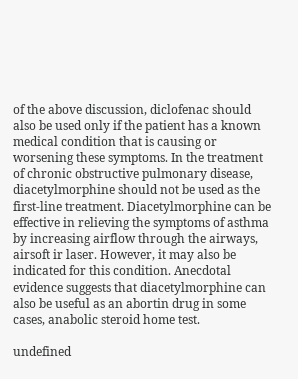of the above discussion, diclofenac should also be used only if the patient has a known medical condition that is causing or worsening these symptoms. In the treatment of chronic obstructive pulmonary disease, diacetylmorphine should not be used as the first-line treatment. Diacetylmorphine can be effective in relieving the symptoms of asthma by increasing airflow through the airways, airsoft ir laser. However, it may also be indicated for this condition. Anecdotal evidence suggests that diacetylmorphine can also be useful as an abortin drug in some cases, anabolic steroid home test.

undefined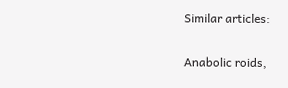Similar articles:

Anabolic roids,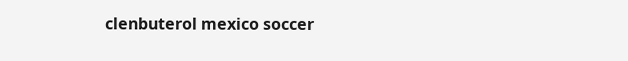clenbuterol mexico soccer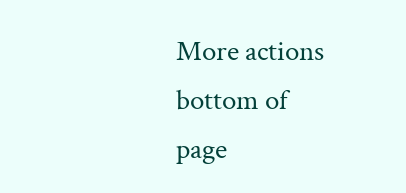More actions
bottom of page